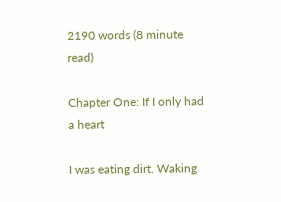2190 words (8 minute read)

Chapter One: If I only had a heart

I was eating dirt. Waking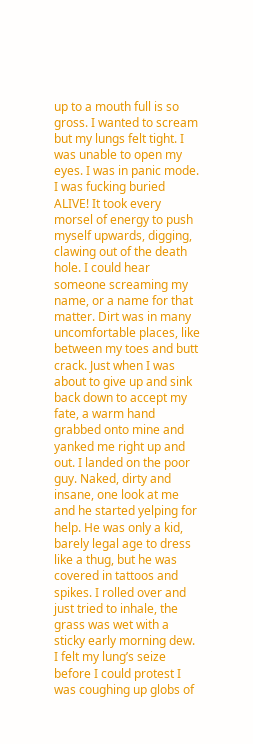up to a mouth full is so gross. I wanted to scream but my lungs felt tight. I was unable to open my eyes. I was in panic mode. I was fucking buried ALIVE! It took every morsel of energy to push myself upwards, digging, clawing out of the death hole. I could hear someone screaming my name, or a name for that matter. Dirt was in many uncomfortable places, like between my toes and butt crack. Just when I was about to give up and sink back down to accept my fate, a warm hand grabbed onto mine and yanked me right up and out. I landed on the poor guy. Naked, dirty and insane, one look at me and he started yelping for help. He was only a kid, barely legal age to dress like a thug, but he was covered in tattoos and spikes. I rolled over and just tried to inhale, the grass was wet with a sticky early morning dew. I felt my lung’s seize before I could protest I was coughing up globs of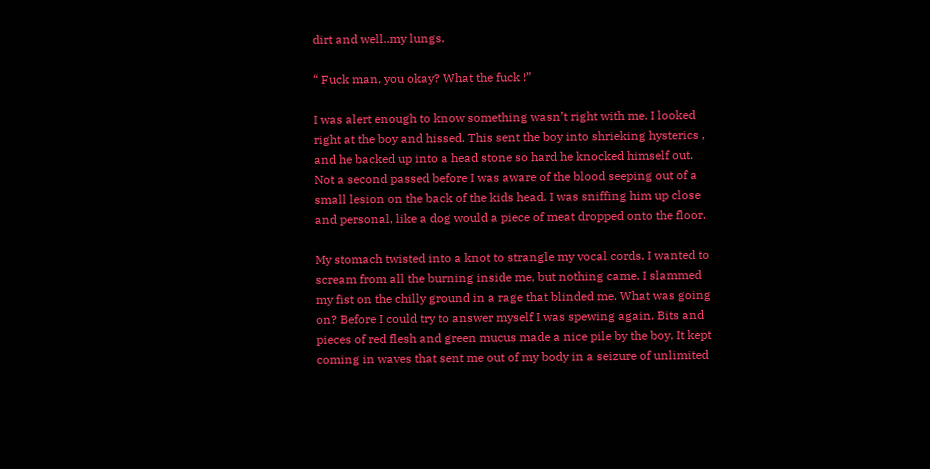dirt and well..my lungs.

“ Fuck man, you okay? What the fuck !”

I was alert enough to know something wasn’t right with me. I looked right at the boy and hissed. This sent the boy into shrieking hysterics , and he backed up into a head stone so hard he knocked himself out. Not a second passed before I was aware of the blood seeping out of a small lesion on the back of the kids head. I was sniffing him up close and personal, like a dog would a piece of meat dropped onto the floor.

My stomach twisted into a knot to strangle my vocal cords. I wanted to scream from all the burning inside me, but nothing came. I slammed my fist on the chilly ground in a rage that blinded me. What was going on? Before I could try to answer myself I was spewing again. Bits and pieces of red flesh and green mucus made a nice pile by the boy. It kept coming in waves that sent me out of my body in a seizure of unlimited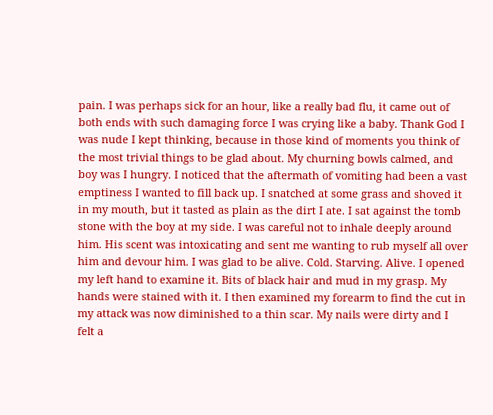pain. I was perhaps sick for an hour, like a really bad flu, it came out of both ends with such damaging force I was crying like a baby. Thank God I was nude I kept thinking, because in those kind of moments you think of the most trivial things to be glad about. My churning bowls calmed, and boy was I hungry. I noticed that the aftermath of vomiting had been a vast emptiness I wanted to fill back up. I snatched at some grass and shoved it in my mouth, but it tasted as plain as the dirt I ate. I sat against the tomb stone with the boy at my side. I was careful not to inhale deeply around him. His scent was intoxicating and sent me wanting to rub myself all over him and devour him. I was glad to be alive. Cold. Starving. Alive. I opened my left hand to examine it. Bits of black hair and mud in my grasp. My hands were stained with it. I then examined my forearm to find the cut in my attack was now diminished to a thin scar. My nails were dirty and I felt a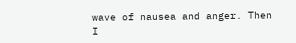wave of nausea and anger. Then I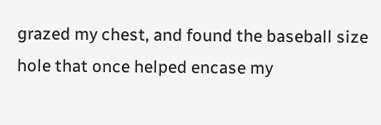grazed my chest, and found the baseball size hole that once helped encase my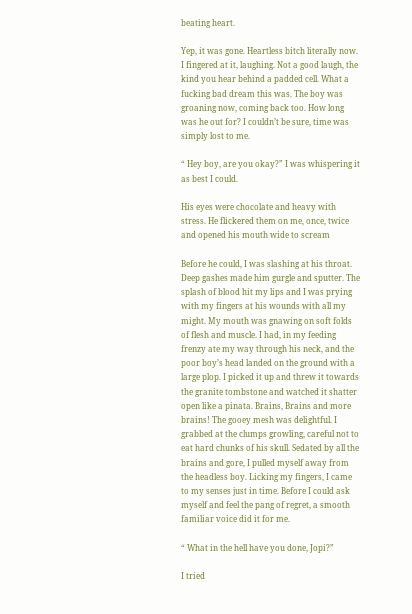beating heart.

Yep, it was gone. Heartless bitch literally now. I fingered at it, laughing. Not a good laugh, the kind you hear behind a padded cell. What a fucking bad dream this was. The boy was groaning now, coming back too. How long was he out for? I couldn’t be sure, time was simply lost to me.

“ Hey boy, are you okay?” I was whispering it as best I could.

His eyes were chocolate and heavy with stress. He flickered them on me, once, twice and opened his mouth wide to scream

Before he could, I was slashing at his throat. Deep gashes made him gurgle and sputter. The splash of blood hit my lips and I was prying with my fingers at his wounds with all my might. My mouth was gnawing on soft folds of flesh and muscle. I had, in my feeding frenzy ate my way through his neck, and the poor boy’s head landed on the ground with a large plop. I picked it up and threw it towards the granite tombstone and watched it shatter open like a pinata. Brains, Brains and more brains! The gooey mesh was delightful. I grabbed at the clumps growling, careful not to eat hard chunks of his skull. Sedated by all the brains and gore, I pulled myself away from the headless boy. Licking my fingers, I came to my senses just in time. Before I could ask myself and feel the pang of regret, a smooth familiar voice did it for me.

“ What in the hell have you done, Jopi?”

I tried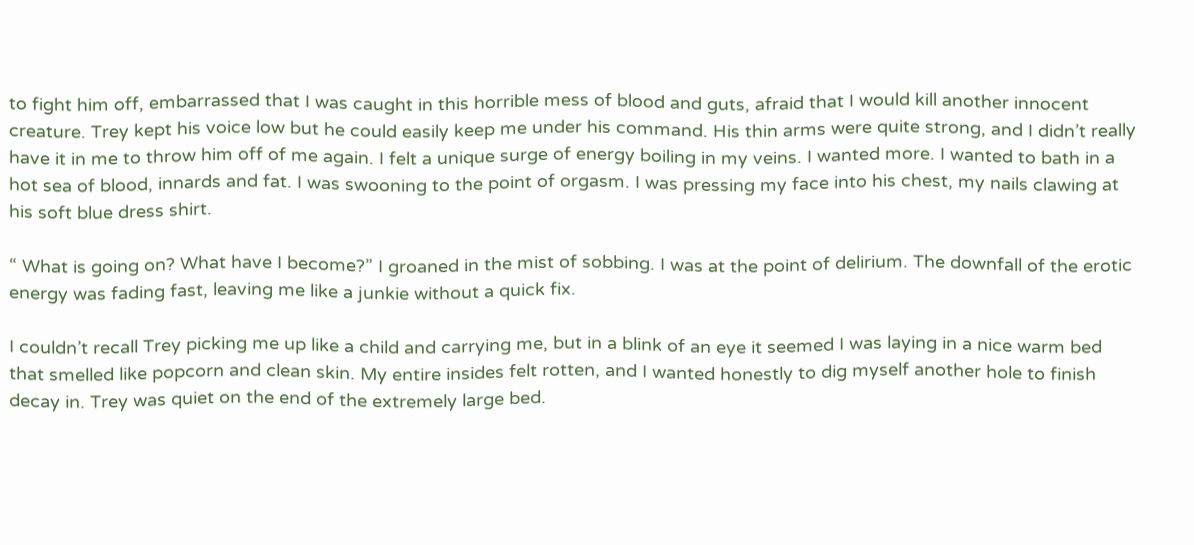to fight him off, embarrassed that I was caught in this horrible mess of blood and guts, afraid that I would kill another innocent creature. Trey kept his voice low but he could easily keep me under his command. His thin arms were quite strong, and I didn’t really have it in me to throw him off of me again. I felt a unique surge of energy boiling in my veins. I wanted more. I wanted to bath in a hot sea of blood, innards and fat. I was swooning to the point of orgasm. I was pressing my face into his chest, my nails clawing at his soft blue dress shirt.

“ What is going on? What have I become?” I groaned in the mist of sobbing. I was at the point of delirium. The downfall of the erotic energy was fading fast, leaving me like a junkie without a quick fix.

I couldn’t recall Trey picking me up like a child and carrying me, but in a blink of an eye it seemed I was laying in a nice warm bed that smelled like popcorn and clean skin. My entire insides felt rotten, and I wanted honestly to dig myself another hole to finish decay in. Trey was quiet on the end of the extremely large bed.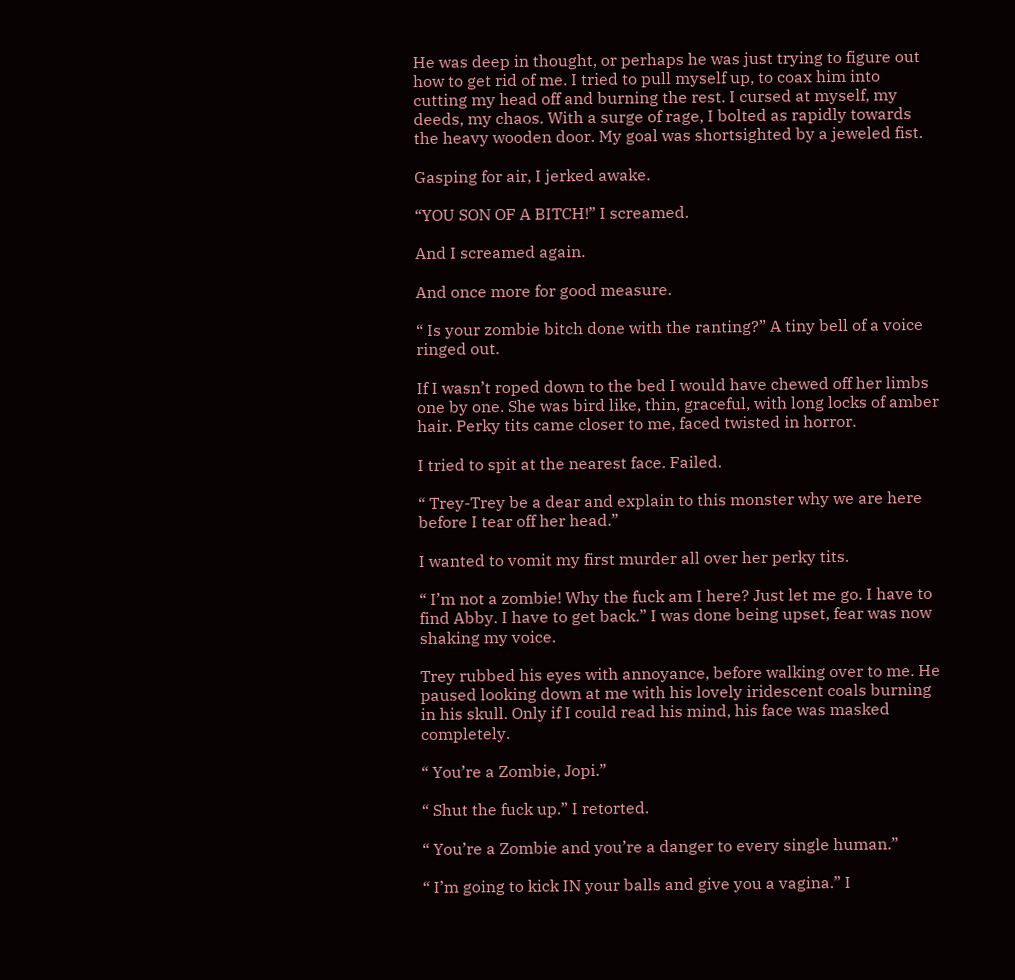He was deep in thought, or perhaps he was just trying to figure out how to get rid of me. I tried to pull myself up, to coax him into cutting my head off and burning the rest. I cursed at myself, my deeds, my chaos. With a surge of rage, I bolted as rapidly towards the heavy wooden door. My goal was shortsighted by a jeweled fist.

Gasping for air, I jerked awake.

“YOU SON OF A BITCH!” I screamed.

And I screamed again.

And once more for good measure.

“ Is your zombie bitch done with the ranting?” A tiny bell of a voice ringed out.

If I wasn’t roped down to the bed I would have chewed off her limbs one by one. She was bird like, thin, graceful, with long locks of amber hair. Perky tits came closer to me, faced twisted in horror.

I tried to spit at the nearest face. Failed.

“ Trey-Trey be a dear and explain to this monster why we are here before I tear off her head.”

I wanted to vomit my first murder all over her perky tits.

“ I’m not a zombie! Why the fuck am I here? Just let me go. I have to find Abby. I have to get back.” I was done being upset, fear was now shaking my voice.

Trey rubbed his eyes with annoyance, before walking over to me. He paused looking down at me with his lovely iridescent coals burning in his skull. Only if I could read his mind, his face was masked completely.

“ You’re a Zombie, Jopi.”

“ Shut the fuck up.” I retorted.

“ You’re a Zombie and you’re a danger to every single human.”

“ I’m going to kick IN your balls and give you a vagina.” I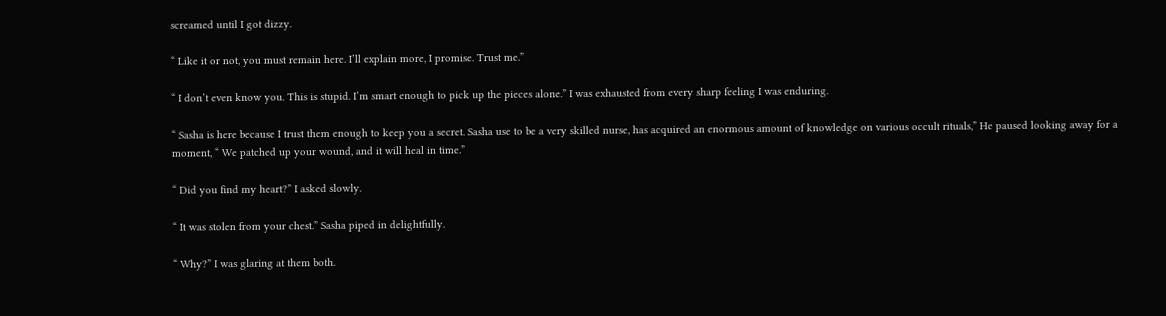screamed until I got dizzy.

“ Like it or not, you must remain here. I’ll explain more, I promise. Trust me.”

“ I don’t even know you. This is stupid. I’m smart enough to pick up the pieces alone.” I was exhausted from every sharp feeling I was enduring.

“ Sasha is here because I trust them enough to keep you a secret. Sasha use to be a very skilled nurse, has acquired an enormous amount of knowledge on various occult rituals,” He paused looking away for a moment, “ We patched up your wound, and it will heal in time.”

“ Did you find my heart?” I asked slowly.

“ It was stolen from your chest.” Sasha piped in delightfully.

“ Why?” I was glaring at them both.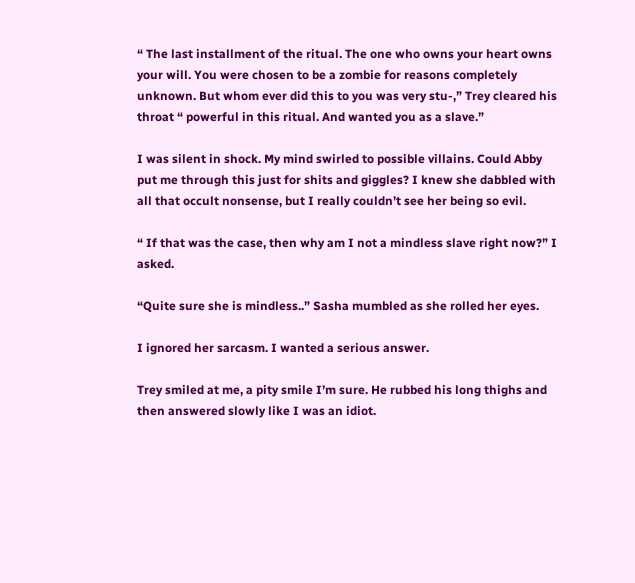“ The last installment of the ritual. The one who owns your heart owns your will. You were chosen to be a zombie for reasons completely unknown. But whom ever did this to you was very stu-,” Trey cleared his throat “ powerful in this ritual. And wanted you as a slave.”

I was silent in shock. My mind swirled to possible villains. Could Abby put me through this just for shits and giggles? I knew she dabbled with all that occult nonsense, but I really couldn’t see her being so evil.

“ If that was the case, then why am I not a mindless slave right now?” I asked.

“Quite sure she is mindless..” Sasha mumbled as she rolled her eyes.

I ignored her sarcasm. I wanted a serious answer.

Trey smiled at me, a pity smile I’m sure. He rubbed his long thighs and then answered slowly like I was an idiot.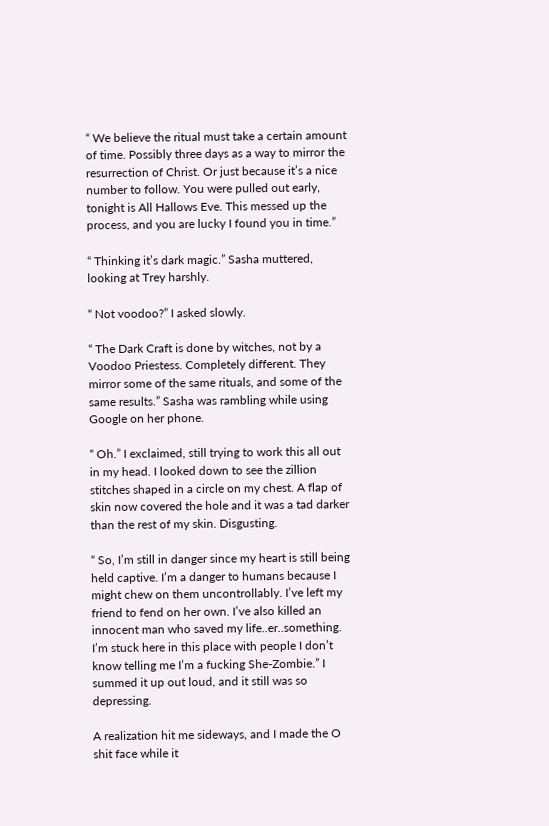“ We believe the ritual must take a certain amount of time. Possibly three days as a way to mirror the resurrection of Christ. Or just because it’s a nice number to follow. You were pulled out early, tonight is All Hallows Eve. This messed up the process, and you are lucky I found you in time.”

“ Thinking it’s dark magic.” Sasha muttered, looking at Trey harshly.

“ Not voodoo?” I asked slowly.

“ The Dark Craft is done by witches, not by a Voodoo Priestess. Completely different. They mirror some of the same rituals, and some of the same results.” Sasha was rambling while using Google on her phone.

“ Oh.” I exclaimed, still trying to work this all out in my head. I looked down to see the zillion stitches shaped in a circle on my chest. A flap of skin now covered the hole and it was a tad darker than the rest of my skin. Disgusting.

“ So, I’m still in danger since my heart is still being held captive. I’m a danger to humans because I might chew on them uncontrollably. I’ve left my friend to fend on her own. I’ve also killed an innocent man who saved my life..er..something. I’m stuck here in this place with people I don’t know telling me I’m a fucking She-Zombie.” I summed it up out loud, and it still was so depressing.

A realization hit me sideways, and I made the O shit face while it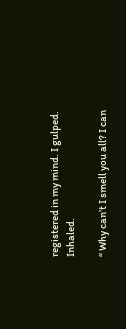registered in my mind. I gulped. Inhaled.

“ Why can’t I smell you all? I can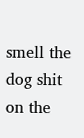smell the dog shit on the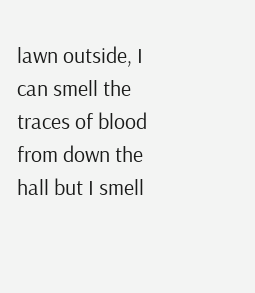lawn outside, I can smell the traces of blood from down the hall but I smell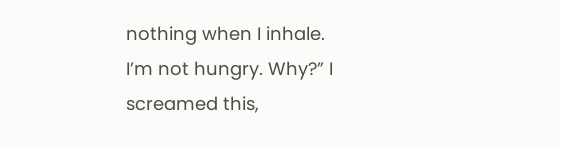nothing when I inhale. I’m not hungry. Why?” I screamed this,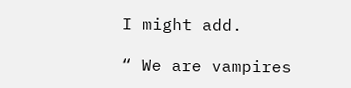I might add.

“ We are vampires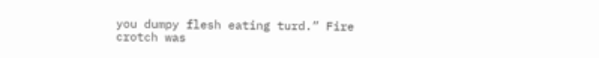you dumpy flesh eating turd.” Fire crotch was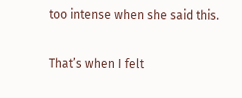too intense when she said this.

That’s when I felt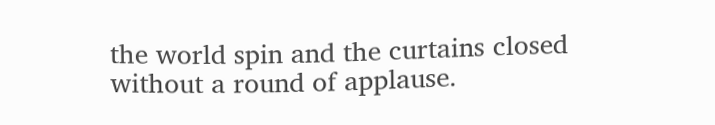the world spin and the curtains closed without a round of applause.